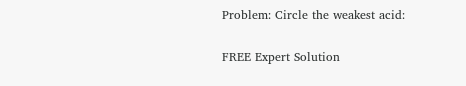Problem: Circle the weakest acid:

FREE Expert Solution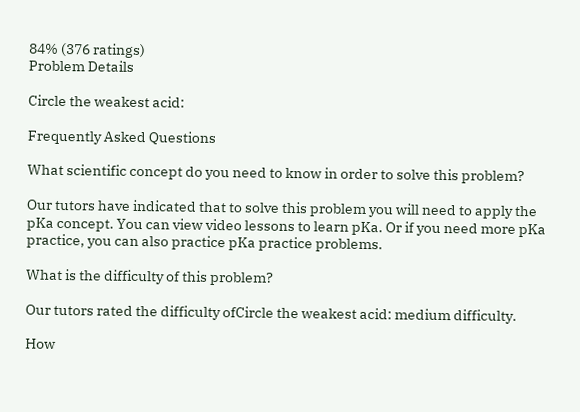84% (376 ratings)
Problem Details

Circle the weakest acid:

Frequently Asked Questions

What scientific concept do you need to know in order to solve this problem?

Our tutors have indicated that to solve this problem you will need to apply the pKa concept. You can view video lessons to learn pKa. Or if you need more pKa practice, you can also practice pKa practice problems.

What is the difficulty of this problem?

Our tutors rated the difficulty ofCircle the weakest acid: medium difficulty.

How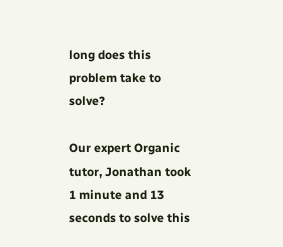long does this problem take to solve?

Our expert Organic tutor, Jonathan took 1 minute and 13 seconds to solve this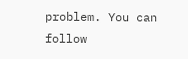problem. You can follow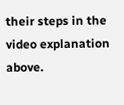their steps in the video explanation above.